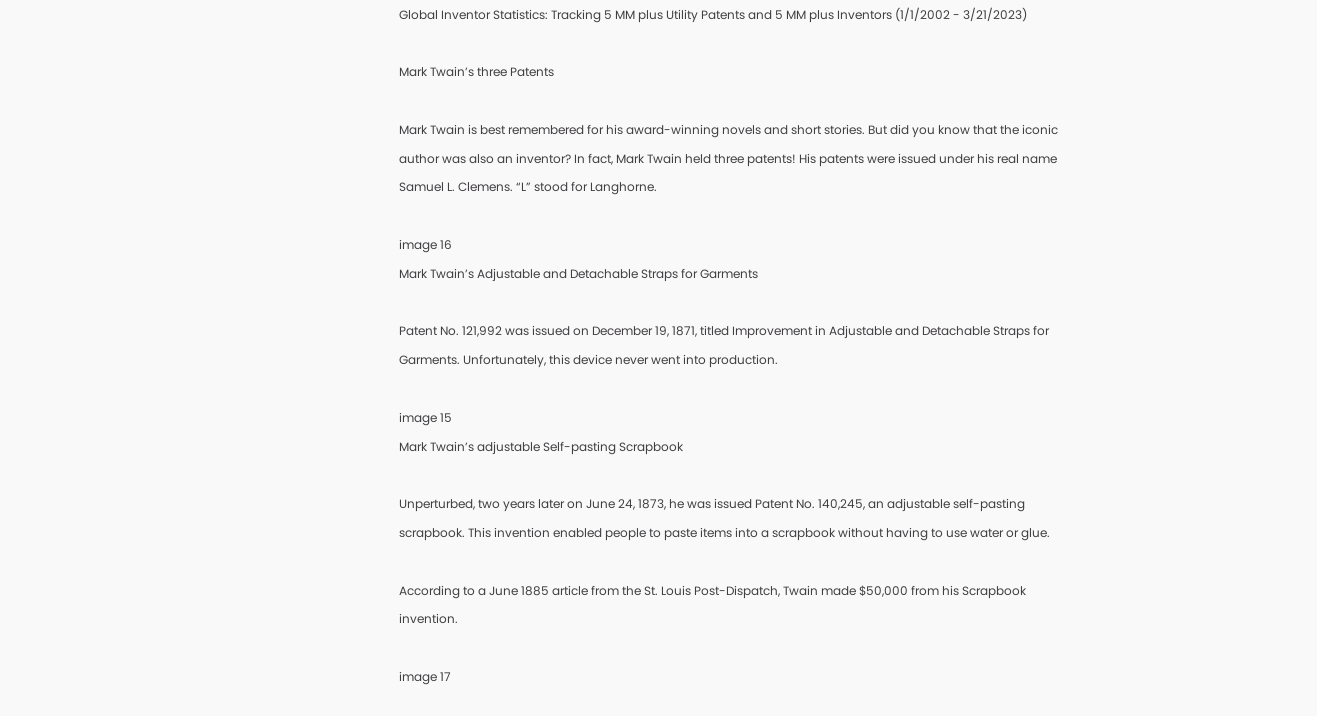Global Inventor Statistics: Tracking 5 MM plus Utility Patents and 5 MM plus Inventors (1/1/2002 - 3/21/2023)

Mark Twain’s three Patents

Mark Twain is best remembered for his award-winning novels and short stories. But did you know that the iconic author was also an inventor? In fact, Mark Twain held three patents! His patents were issued under his real name Samuel L. Clemens. “L” stood for Langhorne.

image 16
Mark Twain’s Adjustable and Detachable Straps for Garments

Patent No. 121,992 was issued on December 19, 1871, titled Improvement in Adjustable and Detachable Straps for Garments. Unfortunately, this device never went into production.

image 15
Mark Twain’s adjustable Self-pasting Scrapbook

Unperturbed, two years later on June 24, 1873, he was issued Patent No. 140,245, an adjustable self-pasting scrapbook. This invention enabled people to paste items into a scrapbook without having to use water or glue.

According to a June 1885 article from the St. Louis Post-Dispatch, Twain made $50,000 from his Scrapbook invention.

image 17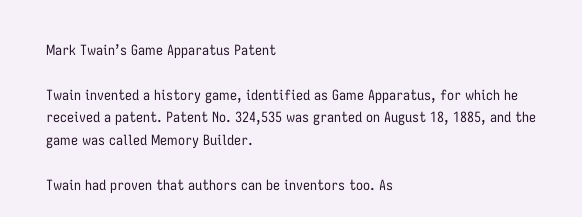Mark Twain’s Game Apparatus Patent

Twain invented a history game, identified as Game Apparatus, for which he received a patent. Patent No. 324,535 was granted on August 18, 1885, and the game was called Memory Builder.

Twain had proven that authors can be inventors too. As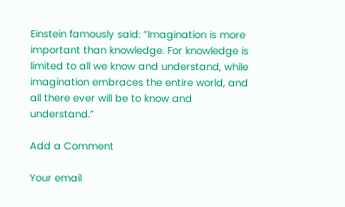Einstein famously said: “Imagination is more important than knowledge. For knowledge is limited to all we know and understand, while imagination embraces the entire world, and all there ever will be to know and understand.”

Add a Comment

Your email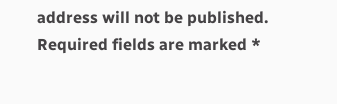address will not be published. Required fields are marked *